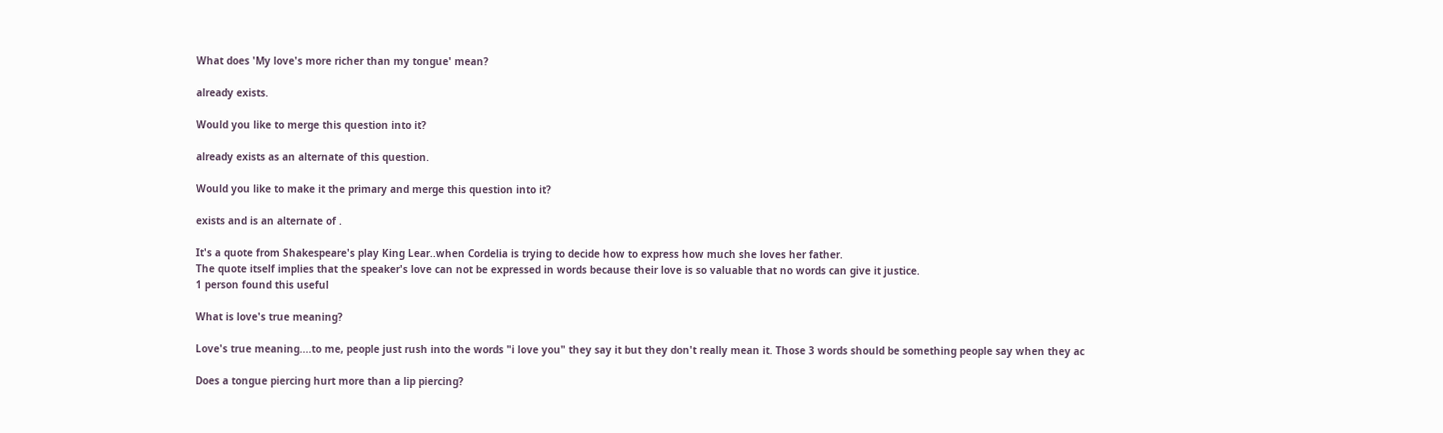What does 'My love's more richer than my tongue' mean?

already exists.

Would you like to merge this question into it?

already exists as an alternate of this question.

Would you like to make it the primary and merge this question into it?

exists and is an alternate of .

It's a quote from Shakespeare's play King Lear..when Cordelia is trying to decide how to express how much she loves her father.
The quote itself implies that the speaker's love can not be expressed in words because their love is so valuable that no words can give it justice.
1 person found this useful

What is love's true meaning?

Love's true meaning....to me, people just rush into the words "i love you" they say it but they don't really mean it. Those 3 words should be something people say when they ac

Does a tongue piercing hurt more than a lip piercing?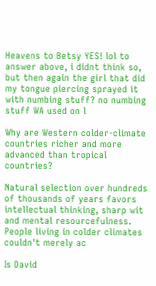Heavens to Betsy YES! lol to answer above, i didnt think so, but then again the girl that did my tongue piercing sprayed it with numbing stuff? no numbing stuff WA used on l

Why are Western colder-climate countries richer and more advanced than tropical countries?

Natural selection over hundreds of thousands of years favors intellectual thinking, sharp wit and mental resourcefulness. People living in colder climates couldn't merely ac

Is David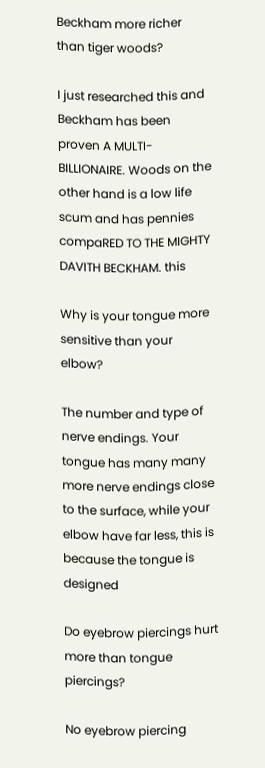Beckham more richer than tiger woods?

I just researched this and Beckham has been proven A MULTI-BILLIONAIRE. Woods on the other hand is a low life scum and has pennies compaRED TO THE MIGHTY DAVITH BECKHAM. this

Why is your tongue more sensitive than your elbow?

The number and type of nerve endings. Your tongue has many many more nerve endings close to the surface, while your elbow have far less, this is because the tongue is designed

Do eyebrow piercings hurt more than tongue piercings?

No eyebrow piercing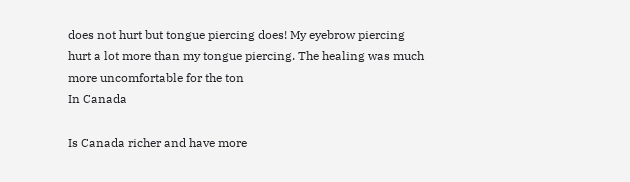does not hurt but tongue piercing does! My eyebrow piercing hurt a lot more than my tongue piercing. The healing was much more uncomfortable for the ton
In Canada

Is Canada richer and have more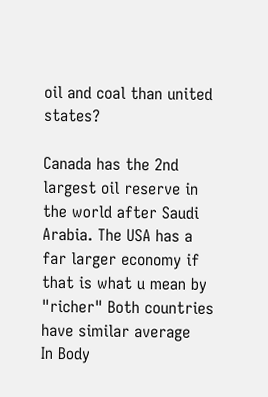oil and coal than united states?

Canada has the 2nd largest oil reserve in the world after Saudi Arabia. The USA has a far larger economy if that is what u mean by "richer" Both countries have similar average
In Body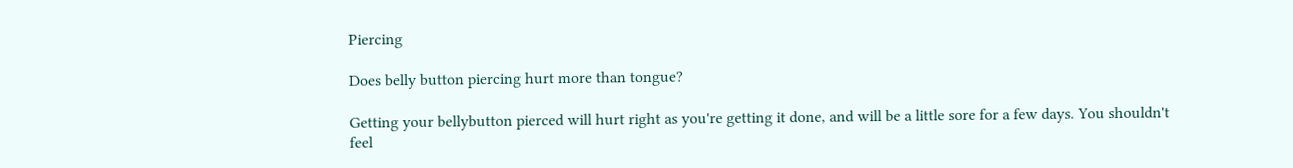Piercing

Does belly button piercing hurt more than tongue?

Getting your bellybutton pierced will hurt right as you're getting it done, and will be a little sore for a few days. You shouldn't feel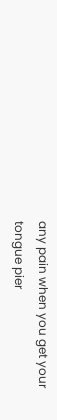any pain when you get your tongue pier